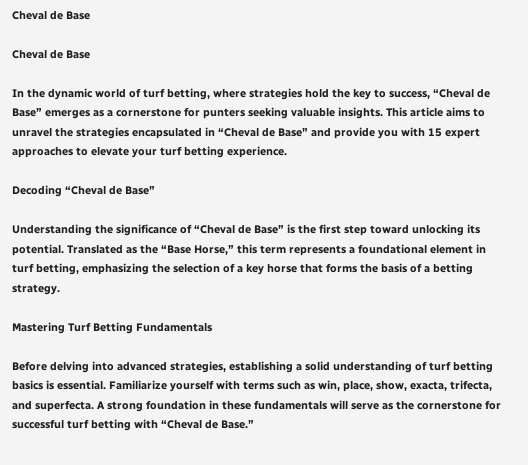Cheval de Base

Cheval de Base

In the dynamic world of turf betting, where strategies hold the key to success, “Cheval de Base” emerges as a cornerstone for punters seeking valuable insights. This article aims to unravel the strategies encapsulated in “Cheval de Base” and provide you with 15 expert approaches to elevate your turf betting experience.

Decoding “Cheval de Base”

Understanding the significance of “Cheval de Base” is the first step toward unlocking its potential. Translated as the “Base Horse,” this term represents a foundational element in turf betting, emphasizing the selection of a key horse that forms the basis of a betting strategy.

Mastering Turf Betting Fundamentals

Before delving into advanced strategies, establishing a solid understanding of turf betting basics is essential. Familiarize yourself with terms such as win, place, show, exacta, trifecta, and superfecta. A strong foundation in these fundamentals will serve as the cornerstone for successful turf betting with “Cheval de Base.”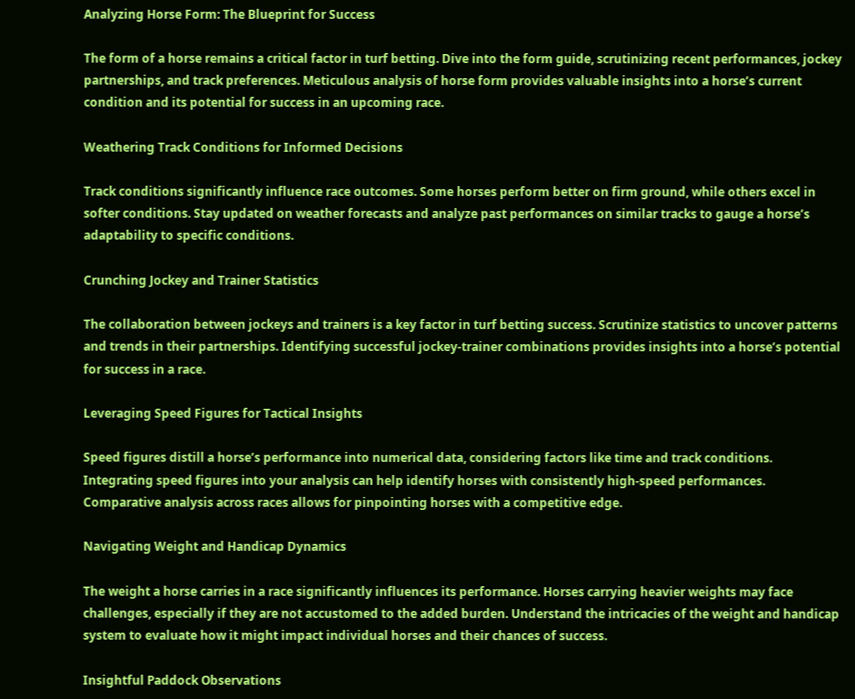Analyzing Horse Form: The Blueprint for Success

The form of a horse remains a critical factor in turf betting. Dive into the form guide, scrutinizing recent performances, jockey partnerships, and track preferences. Meticulous analysis of horse form provides valuable insights into a horse’s current condition and its potential for success in an upcoming race.

Weathering Track Conditions for Informed Decisions

Track conditions significantly influence race outcomes. Some horses perform better on firm ground, while others excel in softer conditions. Stay updated on weather forecasts and analyze past performances on similar tracks to gauge a horse’s adaptability to specific conditions.

Crunching Jockey and Trainer Statistics

The collaboration between jockeys and trainers is a key factor in turf betting success. Scrutinize statistics to uncover patterns and trends in their partnerships. Identifying successful jockey-trainer combinations provides insights into a horse’s potential for success in a race.

Leveraging Speed Figures for Tactical Insights

Speed figures distill a horse’s performance into numerical data, considering factors like time and track conditions. Integrating speed figures into your analysis can help identify horses with consistently high-speed performances. Comparative analysis across races allows for pinpointing horses with a competitive edge.

Navigating Weight and Handicap Dynamics

The weight a horse carries in a race significantly influences its performance. Horses carrying heavier weights may face challenges, especially if they are not accustomed to the added burden. Understand the intricacies of the weight and handicap system to evaluate how it might impact individual horses and their chances of success.

Insightful Paddock Observations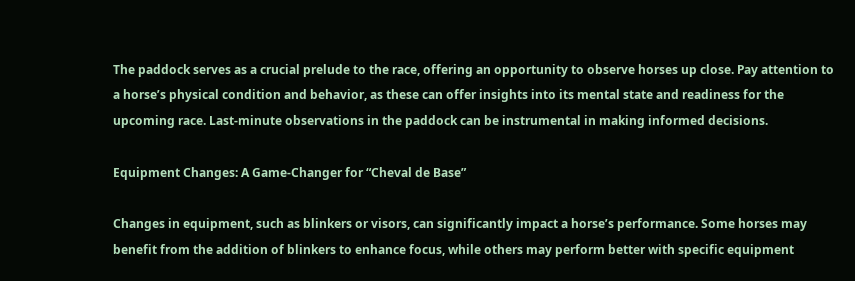The paddock serves as a crucial prelude to the race, offering an opportunity to observe horses up close. Pay attention to a horse’s physical condition and behavior, as these can offer insights into its mental state and readiness for the upcoming race. Last-minute observations in the paddock can be instrumental in making informed decisions.

Equipment Changes: A Game-Changer for “Cheval de Base”

Changes in equipment, such as blinkers or visors, can significantly impact a horse’s performance. Some horses may benefit from the addition of blinkers to enhance focus, while others may perform better with specific equipment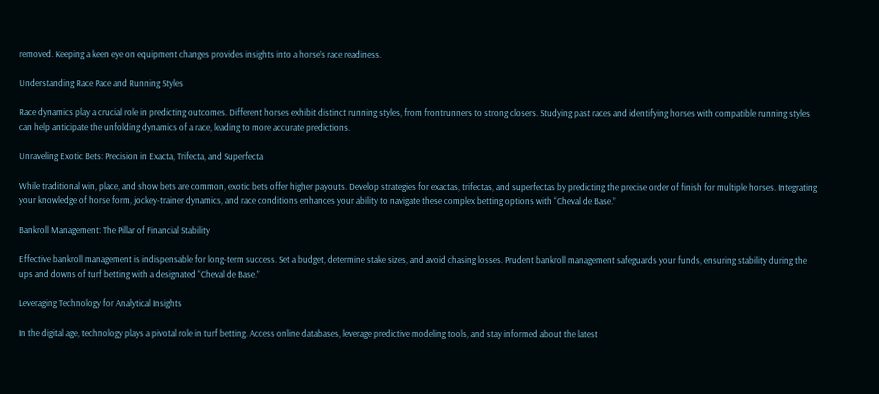removed. Keeping a keen eye on equipment changes provides insights into a horse’s race readiness.

Understanding Race Pace and Running Styles

Race dynamics play a crucial role in predicting outcomes. Different horses exhibit distinct running styles, from frontrunners to strong closers. Studying past races and identifying horses with compatible running styles can help anticipate the unfolding dynamics of a race, leading to more accurate predictions.

Unraveling Exotic Bets: Precision in Exacta, Trifecta, and Superfecta

While traditional win, place, and show bets are common, exotic bets offer higher payouts. Develop strategies for exactas, trifectas, and superfectas by predicting the precise order of finish for multiple horses. Integrating your knowledge of horse form, jockey-trainer dynamics, and race conditions enhances your ability to navigate these complex betting options with “Cheval de Base.”

Bankroll Management: The Pillar of Financial Stability

Effective bankroll management is indispensable for long-term success. Set a budget, determine stake sizes, and avoid chasing losses. Prudent bankroll management safeguards your funds, ensuring stability during the ups and downs of turf betting with a designated “Cheval de Base.”

Leveraging Technology for Analytical Insights

In the digital age, technology plays a pivotal role in turf betting. Access online databases, leverage predictive modeling tools, and stay informed about the latest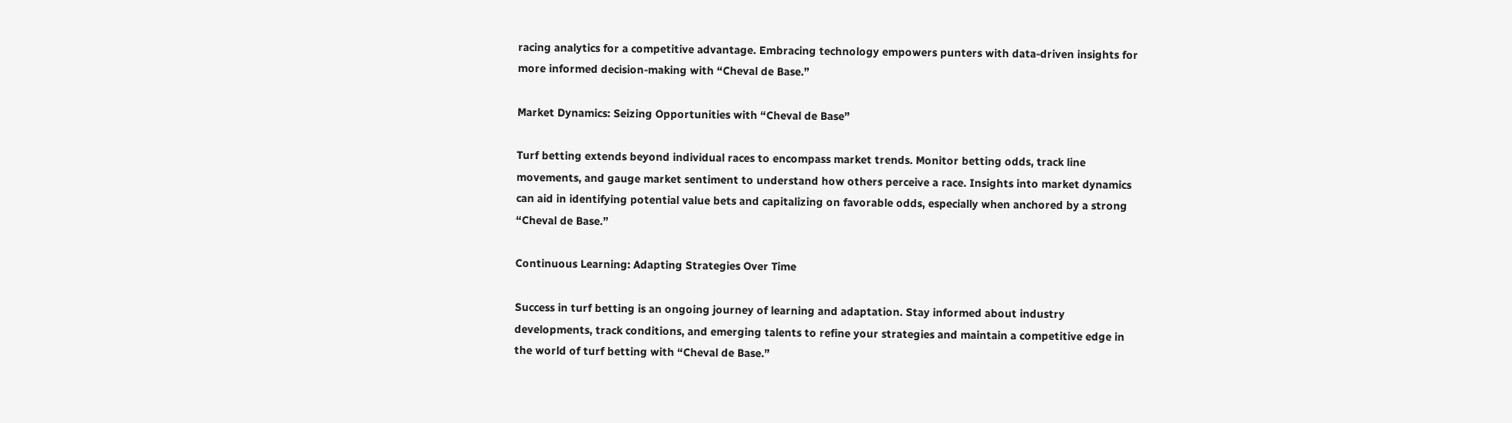racing analytics for a competitive advantage. Embracing technology empowers punters with data-driven insights for more informed decision-making with “Cheval de Base.”

Market Dynamics: Seizing Opportunities with “Cheval de Base”

Turf betting extends beyond individual races to encompass market trends. Monitor betting odds, track line movements, and gauge market sentiment to understand how others perceive a race. Insights into market dynamics can aid in identifying potential value bets and capitalizing on favorable odds, especially when anchored by a strong “Cheval de Base.”

Continuous Learning: Adapting Strategies Over Time

Success in turf betting is an ongoing journey of learning and adaptation. Stay informed about industry developments, track conditions, and emerging talents to refine your strategies and maintain a competitive edge in the world of turf betting with “Cheval de Base.”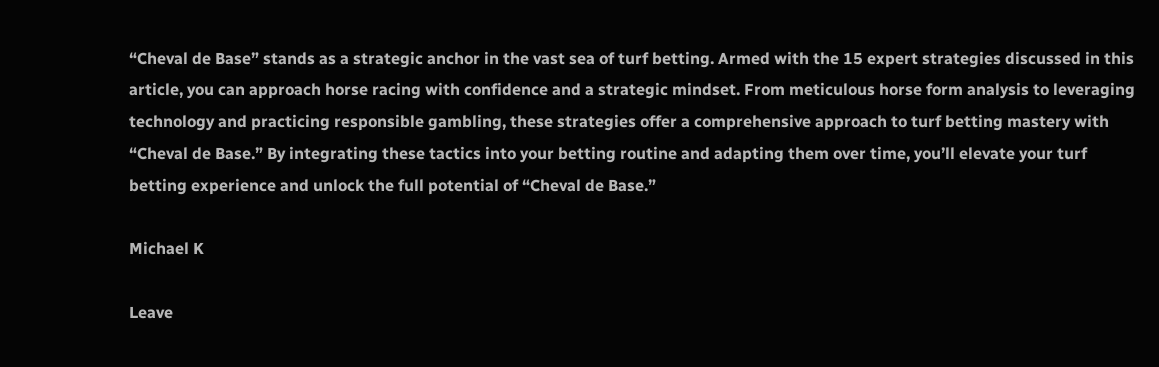“Cheval de Base” stands as a strategic anchor in the vast sea of turf betting. Armed with the 15 expert strategies discussed in this article, you can approach horse racing with confidence and a strategic mindset. From meticulous horse form analysis to leveraging technology and practicing responsible gambling, these strategies offer a comprehensive approach to turf betting mastery with “Cheval de Base.” By integrating these tactics into your betting routine and adapting them over time, you’ll elevate your turf betting experience and unlock the full potential of “Cheval de Base.”

Michael K

Leave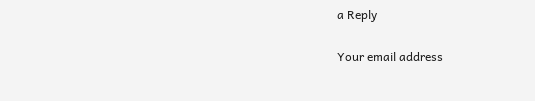a Reply

Your email address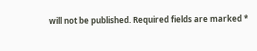will not be published. Required fields are marked *